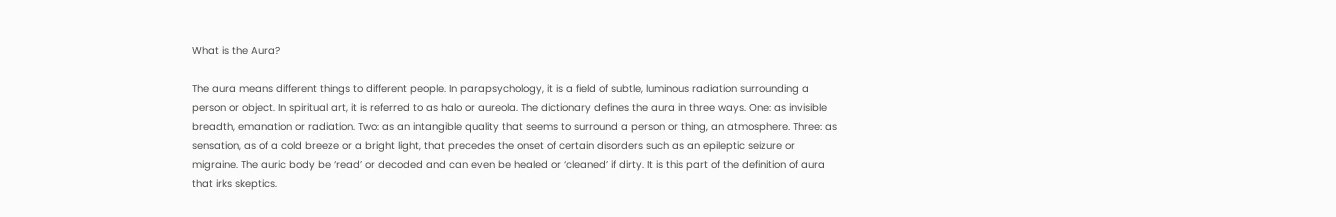What is the Aura?

The aura means different things to different people. In parapsychology, it is a field of subtle, luminous radiation surrounding a person or object. In spiritual art, it is referred to as halo or aureola. The dictionary defines the aura in three ways. One: as invisible breadth, emanation or radiation. Two: as an intangible quality that seems to surround a person or thing, an atmosphere. Three: as sensation, as of a cold breeze or a bright light, that precedes the onset of certain disorders such as an epileptic seizure or migraine. The auric body be ‘read’ or decoded and can even be healed or ‘cleaned’ if dirty. It is this part of the definition of aura that irks skeptics.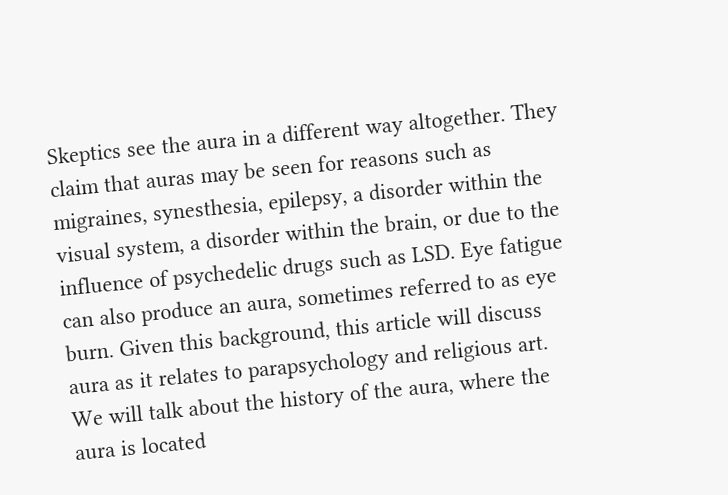Skeptics see the aura in a different way altogether. They claim that auras may be seen for reasons such as migraines, synesthesia, epilepsy, a disorder within the visual system, a disorder within the brain, or due to the influence of psychedelic drugs such as LSD. Eye fatigue can also produce an aura, sometimes referred to as eye burn. Given this background, this article will discuss aura as it relates to parapsychology and religious art. We will talk about the history of the aura, where the aura is located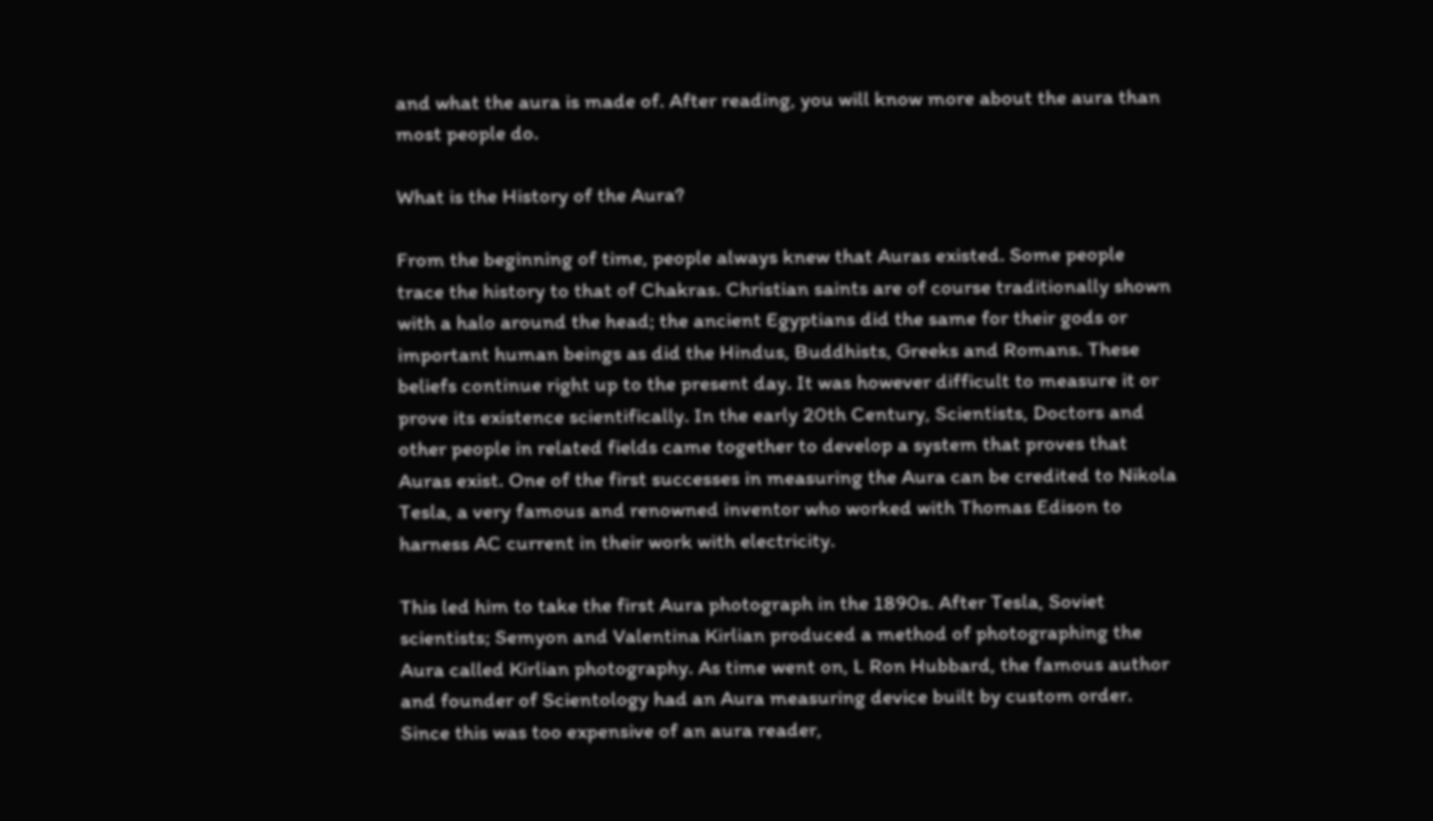and what the aura is made of. After reading, you will know more about the aura than most people do.

What is the History of the Aura?

From the beginning of time, people always knew that Auras existed. Some people trace the history to that of Chakras. Christian saints are of course traditionally shown with a halo around the head; the ancient Egyptians did the same for their gods or important human beings as did the Hindus, Buddhists, Greeks and Romans. These beliefs continue right up to the present day. It was however difficult to measure it or prove its existence scientifically. In the early 20th Century, Scientists, Doctors and other people in related fields came together to develop a system that proves that Auras exist. One of the first successes in measuring the Aura can be credited to Nikola Tesla, a very famous and renowned inventor who worked with Thomas Edison to harness AC current in their work with electricity.

This led him to take the first Aura photograph in the 1890s. After Tesla, Soviet scientists; Semyon and Valentina Kirlian produced a method of photographing the Aura called Kirlian photography. As time went on, L Ron Hubbard, the famous author and founder of Scientology had an Aura measuring device built by custom order. Since this was too expensive of an aura reader,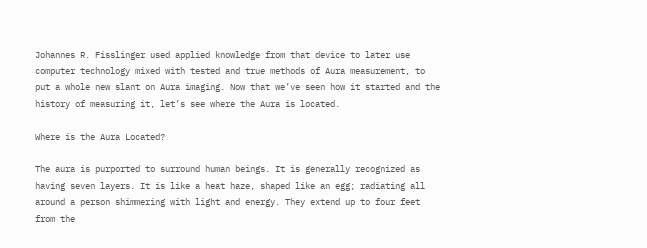Johannes R. Fisslinger used applied knowledge from that device to later use computer technology mixed with tested and true methods of Aura measurement, to put a whole new slant on Aura imaging. Now that we’ve seen how it started and the history of measuring it, let’s see where the Aura is located.

Where is the Aura Located?

The aura is purported to surround human beings. It is generally recognized as having seven layers. It is like a heat haze, shaped like an egg; radiating all around a person shimmering with light and energy. They extend up to four feet from the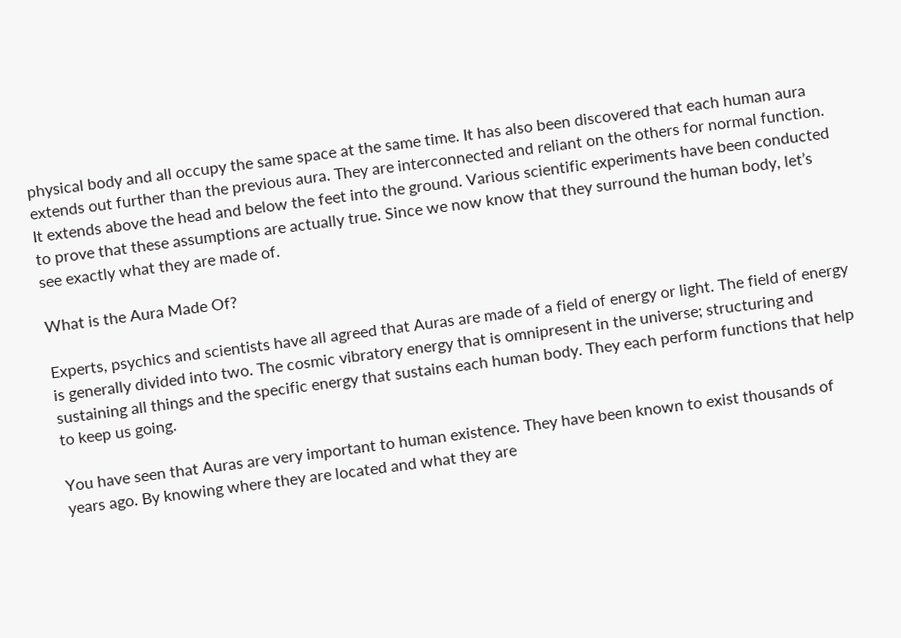physical body and all occupy the same space at the same time. It has also been discovered that each human aura extends out further than the previous aura. They are interconnected and reliant on the others for normal function. It extends above the head and below the feet into the ground. Various scientific experiments have been conducted to prove that these assumptions are actually true. Since we now know that they surround the human body, let’s see exactly what they are made of.

What is the Aura Made Of?

Experts, psychics and scientists have all agreed that Auras are made of a field of energy or light. The field of energy is generally divided into two. The cosmic vibratory energy that is omnipresent in the universe; structuring and sustaining all things and the specific energy that sustains each human body. They each perform functions that help to keep us going.

You have seen that Auras are very important to human existence. They have been known to exist thousands of years ago. By knowing where they are located and what they are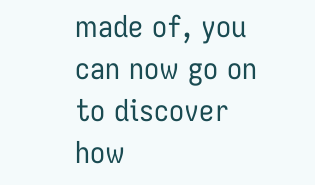made of, you can now go on to discover how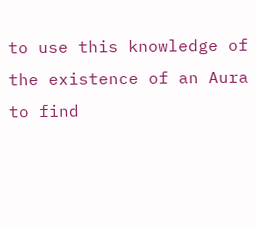to use this knowledge of the existence of an Aura to find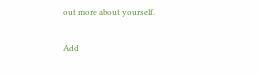out more about yourself.

Add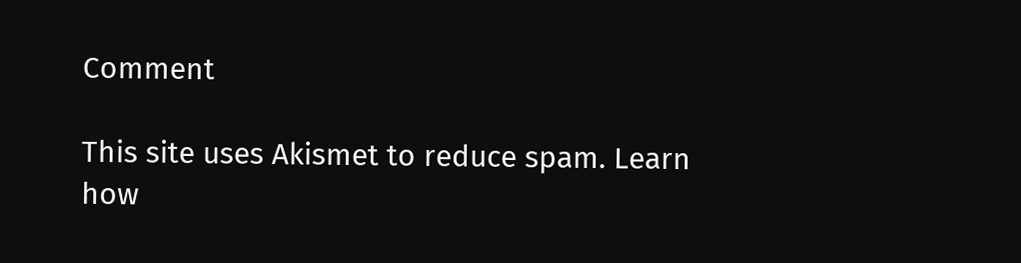Comment

This site uses Akismet to reduce spam. Learn how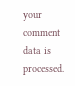your comment data is processed.